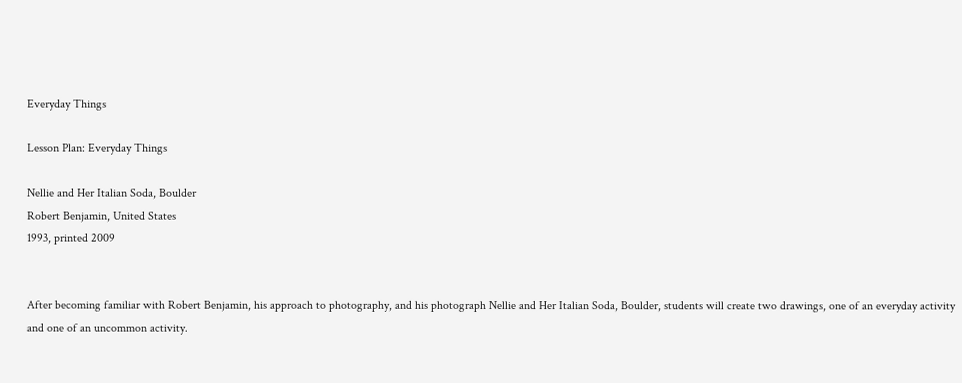Everyday Things

Lesson Plan: Everyday Things

Nellie and Her Italian Soda, Boulder
Robert Benjamin, United States
1993, printed 2009


After becoming familiar with Robert Benjamin, his approach to photography, and his photograph Nellie and Her Italian Soda, Boulder, students will create two drawings, one of an everyday activity and one of an uncommon activity.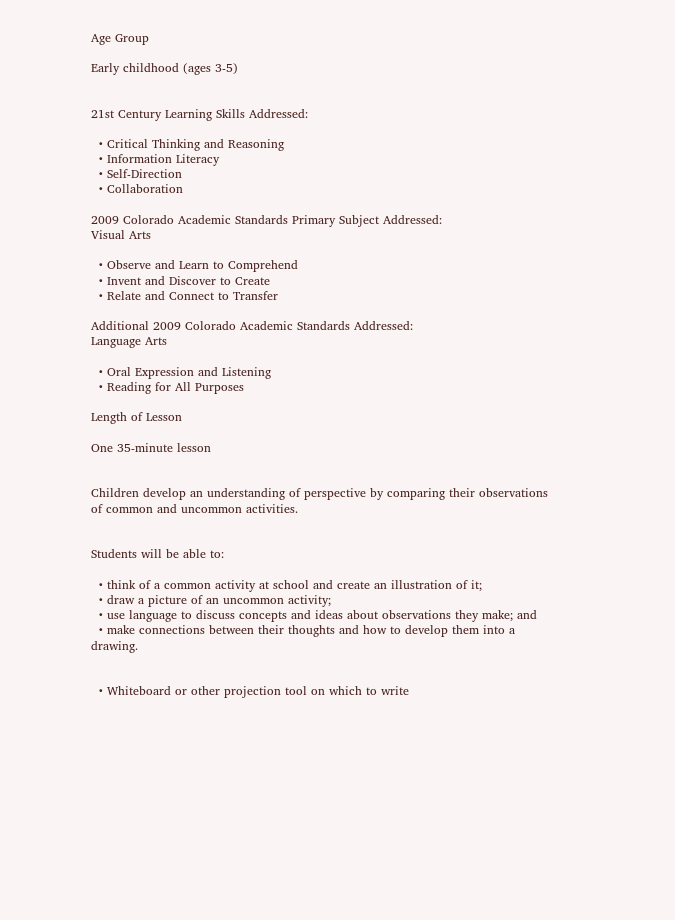Age Group

Early childhood (ages 3-5)


21st Century Learning Skills Addressed:

  • Critical Thinking and Reasoning
  • Information Literacy
  • Self-Direction
  • Collaboration

2009 Colorado Academic Standards Primary Subject Addressed:
Visual Arts

  • Observe and Learn to Comprehend
  • Invent and Discover to Create
  • Relate and Connect to Transfer

Additional 2009 Colorado Academic Standards Addressed:
Language Arts

  • Oral Expression and Listening
  • Reading for All Purposes

Length of Lesson

One 35-minute lesson


Children develop an understanding of perspective by comparing their observations of common and uncommon activities.


Students will be able to:

  • think of a common activity at school and create an illustration of it;
  • draw a picture of an uncommon activity;
  • use language to discuss concepts and ideas about observations they make; and
  • make connections between their thoughts and how to develop them into a drawing.


  • Whiteboard or other projection tool on which to write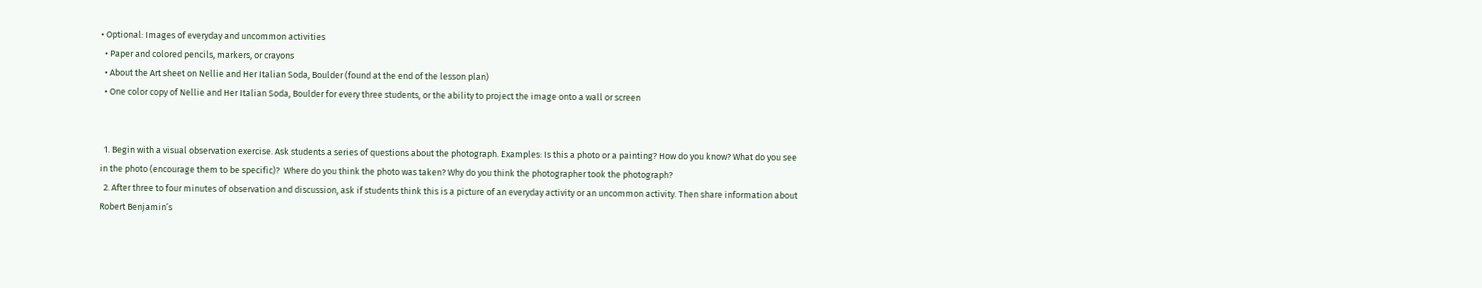• Optional: Images of everyday and uncommon activities
  • Paper and colored pencils, markers, or crayons
  • About the Art sheet on Nellie and Her Italian Soda, Boulder (found at the end of the lesson plan)
  • One color copy of Nellie and Her Italian Soda, Boulder for every three students, or the ability to project the image onto a wall or screen


  1. Begin with a visual observation exercise. Ask students a series of questions about the photograph. Examples: Is this a photo or a painting? How do you know? What do you see in the photo (encourage them to be specific)?  Where do you think the photo was taken? Why do you think the photographer took the photograph?
  2. After three to four minutes of observation and discussion, ask if students think this is a picture of an everyday activity or an uncommon activity. Then share information about Robert Benjamin’s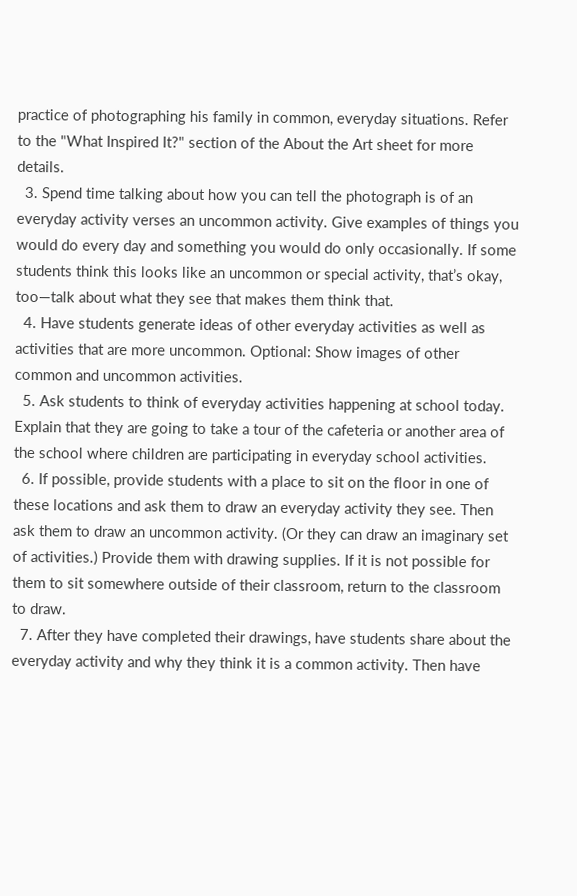practice of photographing his family in common, everyday situations. Refer to the "What Inspired It?" section of the About the Art sheet for more details.
  3. Spend time talking about how you can tell the photograph is of an everyday activity verses an uncommon activity. Give examples of things you would do every day and something you would do only occasionally. If some students think this looks like an uncommon or special activity, that’s okay, too—talk about what they see that makes them think that.
  4. Have students generate ideas of other everyday activities as well as activities that are more uncommon. Optional: Show images of other common and uncommon activities.
  5. Ask students to think of everyday activities happening at school today. Explain that they are going to take a tour of the cafeteria or another area of the school where children are participating in everyday school activities.
  6. If possible, provide students with a place to sit on the floor in one of these locations and ask them to draw an everyday activity they see. Then ask them to draw an uncommon activity. (Or they can draw an imaginary set of activities.) Provide them with drawing supplies. If it is not possible for them to sit somewhere outside of their classroom, return to the classroom to draw.
  7. After they have completed their drawings, have students share about the everyday activity and why they think it is a common activity. Then have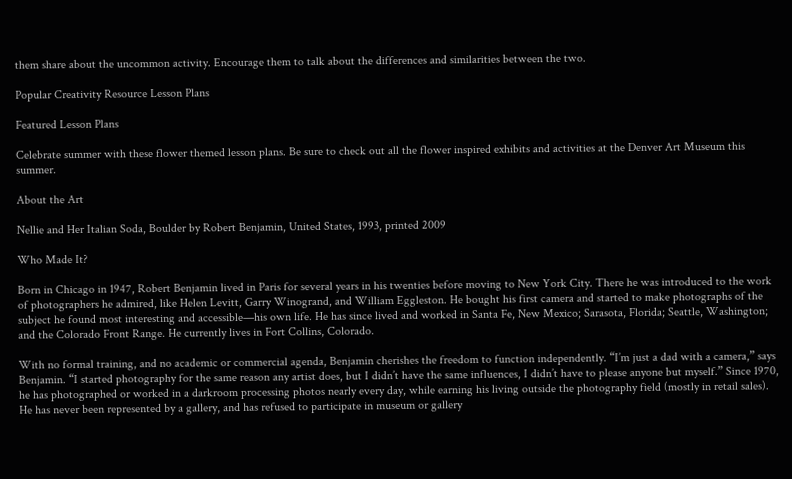them share about the uncommon activity. Encourage them to talk about the differences and similarities between the two.

Popular Creativity Resource Lesson Plans

Featured Lesson Plans

Celebrate summer with these flower themed lesson plans. Be sure to check out all the flower inspired exhibits and activities at the Denver Art Museum this summer.

About the Art

Nellie and Her Italian Soda, Boulder by Robert Benjamin, United States, 1993, printed 2009

Who Made It?

Born in Chicago in 1947, Robert Benjamin lived in Paris for several years in his twenties before moving to New York City. There he was introduced to the work of photographers he admired, like Helen Levitt, Garry Winogrand, and William Eggleston. He bought his first camera and started to make photographs of the subject he found most interesting and accessible—his own life. He has since lived and worked in Santa Fe, New Mexico; Sarasota, Florida; Seattle, Washington; and the Colorado Front Range. He currently lives in Fort Collins, Colorado.

With no formal training, and no academic or commercial agenda, Benjamin cherishes the freedom to function independently. “I’m just a dad with a camera,” says Benjamin. “I started photography for the same reason any artist does, but I didn’t have the same influences, I didn’t have to please anyone but myself.” Since 1970, he has photographed or worked in a darkroom processing photos nearly every day, while earning his living outside the photography field (mostly in retail sales). He has never been represented by a gallery, and has refused to participate in museum or gallery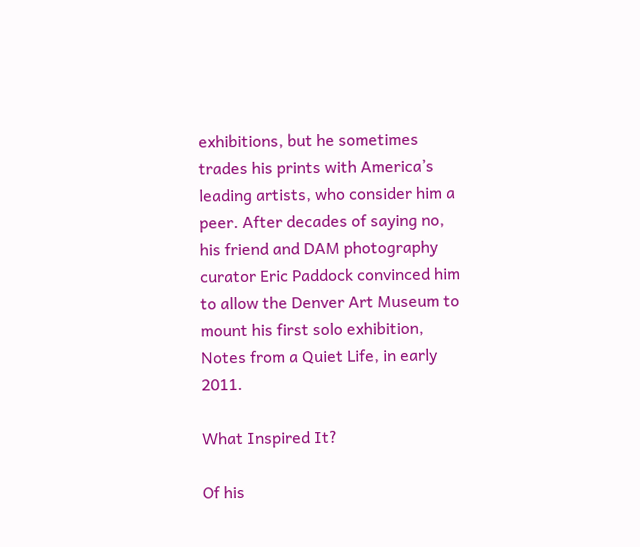exhibitions, but he sometimes trades his prints with America’s leading artists, who consider him a peer. After decades of saying no, his friend and DAM photography curator Eric Paddock convinced him to allow the Denver Art Museum to mount his first solo exhibition, Notes from a Quiet Life, in early 2011.

What Inspired It?

Of his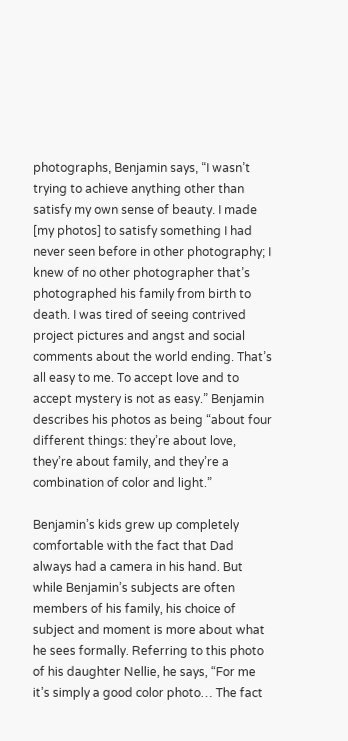photographs, Benjamin says, “I wasn’t trying to achieve anything other than satisfy my own sense of beauty. I made [my photos] to satisfy something I had never seen before in other photography; I knew of no other photographer that’s photographed his family from birth to death. I was tired of seeing contrived project pictures and angst and social comments about the world ending. That’s all easy to me. To accept love and to accept mystery is not as easy.” Benjamin describes his photos as being “about four different things: they’re about love, they’re about family, and they’re a combination of color and light.”

Benjamin’s kids grew up completely comfortable with the fact that Dad always had a camera in his hand. But while Benjamin’s subjects are often members of his family, his choice of subject and moment is more about what he sees formally. Referring to this photo of his daughter Nellie, he says, “For me it’s simply a good color photo… The fact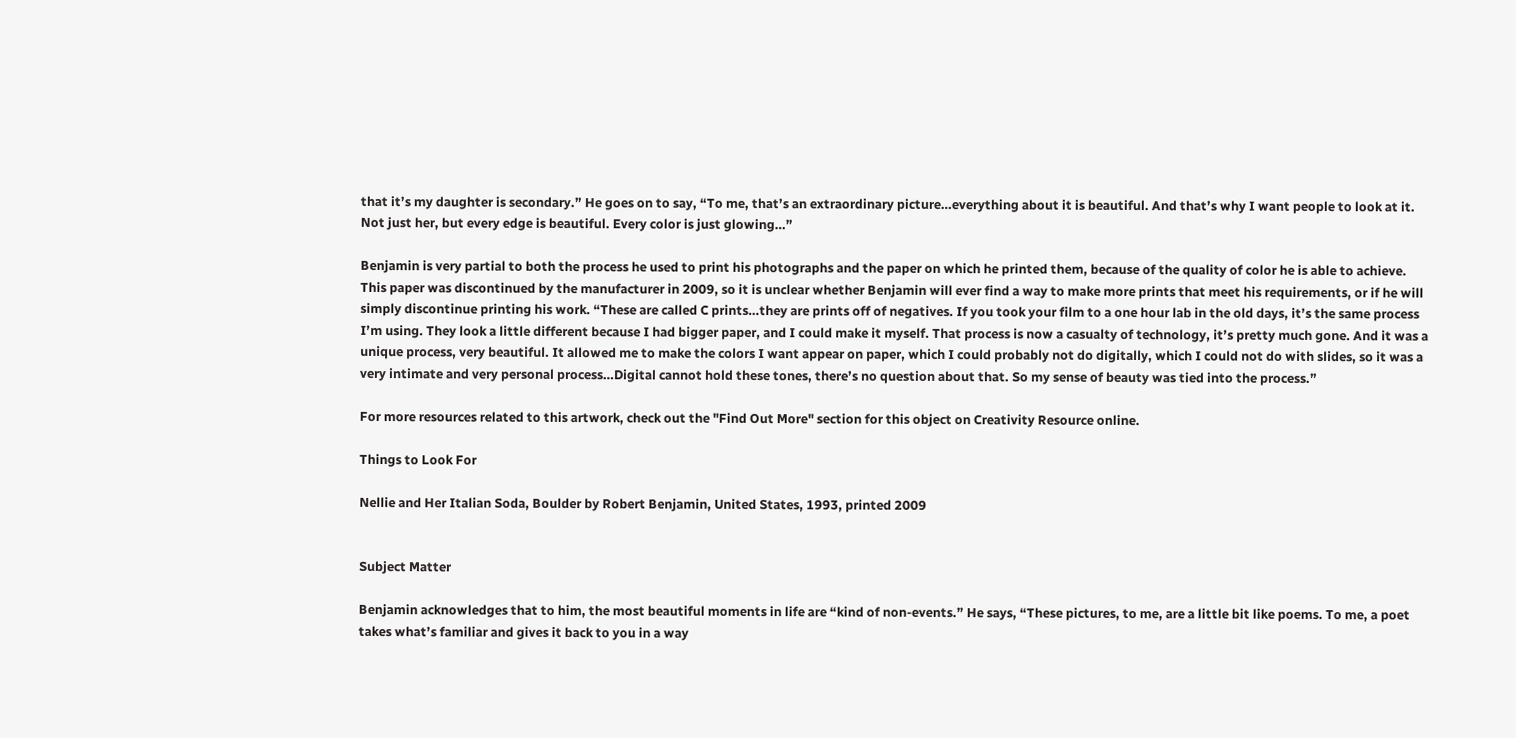that it’s my daughter is secondary.” He goes on to say, “To me, that’s an extraordinary picture…everything about it is beautiful. And that’s why I want people to look at it. Not just her, but every edge is beautiful. Every color is just glowing…”

Benjamin is very partial to both the process he used to print his photographs and the paper on which he printed them, because of the quality of color he is able to achieve. This paper was discontinued by the manufacturer in 2009, so it is unclear whether Benjamin will ever find a way to make more prints that meet his requirements, or if he will simply discontinue printing his work. “These are called C prints…they are prints off of negatives. If you took your film to a one hour lab in the old days, it’s the same process I’m using. They look a little different because I had bigger paper, and I could make it myself. That process is now a casualty of technology, it’s pretty much gone. And it was a unique process, very beautiful. It allowed me to make the colors I want appear on paper, which I could probably not do digitally, which I could not do with slides, so it was a very intimate and very personal process…Digital cannot hold these tones, there’s no question about that. So my sense of beauty was tied into the process.”

For more resources related to this artwork, check out the "Find Out More" section for this object on Creativity Resource online.

Things to Look For

Nellie and Her Italian Soda, Boulder by Robert Benjamin, United States, 1993, printed 2009


Subject Matter

Benjamin acknowledges that to him, the most beautiful moments in life are “kind of non-events.” He says, “These pictures, to me, are a little bit like poems. To me, a poet takes what’s familiar and gives it back to you in a way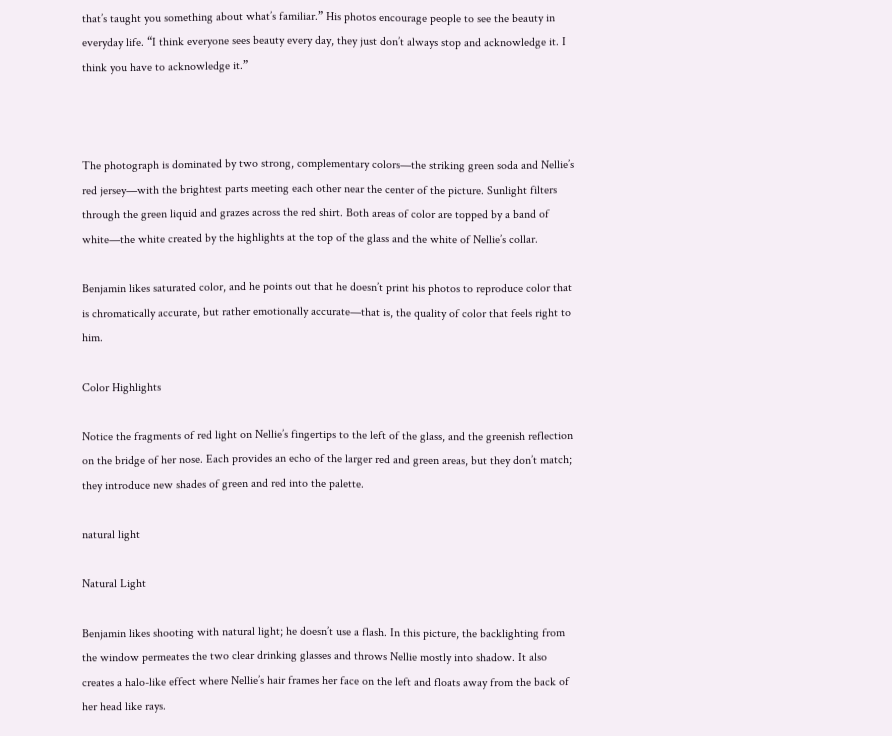that’s taught you something about what’s familiar.” His photos encourage people to see the beauty in everyday life. “I think everyone sees beauty every day, they just don’t always stop and acknowledge it. I think you have to acknowledge it.”



The photograph is dominated by two strong, complementary colors—the striking green soda and Nellie’s red jersey—with the brightest parts meeting each other near the center of the picture. Sunlight filters through the green liquid and grazes across the red shirt. Both areas of color are topped by a band of white—the white created by the highlights at the top of the glass and the white of Nellie’s collar.

Benjamin likes saturated color, and he points out that he doesn’t print his photos to reproduce color that is chromatically accurate, but rather emotionally accurate—that is, the quality of color that feels right to him.

Color Highlights

Notice the fragments of red light on Nellie’s fingertips to the left of the glass, and the greenish reflection on the bridge of her nose. Each provides an echo of the larger red and green areas, but they don’t match; they introduce new shades of green and red into the palette.

natural light

Natural Light

Benjamin likes shooting with natural light; he doesn’t use a flash. In this picture, the backlighting from the window permeates the two clear drinking glasses and throws Nellie mostly into shadow. It also creates a halo-like effect where Nellie’s hair frames her face on the left and floats away from the back of her head like rays.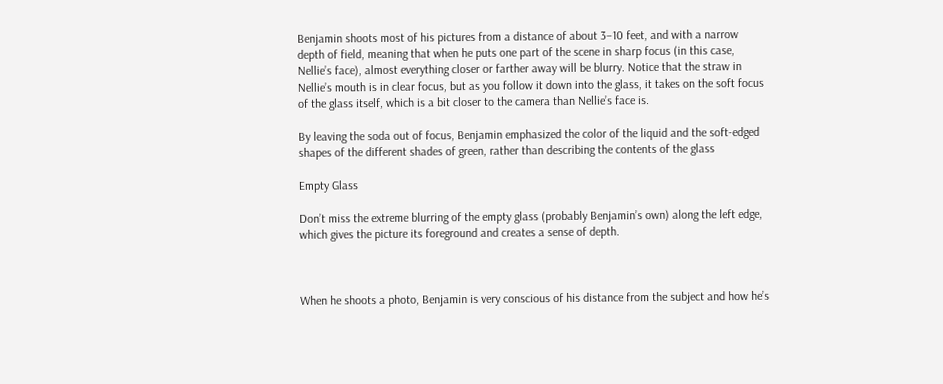Benjamin shoots most of his pictures from a distance of about 3–10 feet, and with a narrow depth of field, meaning that when he puts one part of the scene in sharp focus (in this case, Nellie’s face), almost everything closer or farther away will be blurry. Notice that the straw in Nellie’s mouth is in clear focus, but as you follow it down into the glass, it takes on the soft focus of the glass itself, which is a bit closer to the camera than Nellie’s face is.

By leaving the soda out of focus, Benjamin emphasized the color of the liquid and the soft-edged shapes of the different shades of green, rather than describing the contents of the glass

Empty Glass

Don’t miss the extreme blurring of the empty glass (probably Benjamin’s own) along the left edge, which gives the picture its foreground and creates a sense of depth.



When he shoots a photo, Benjamin is very conscious of his distance from the subject and how he’s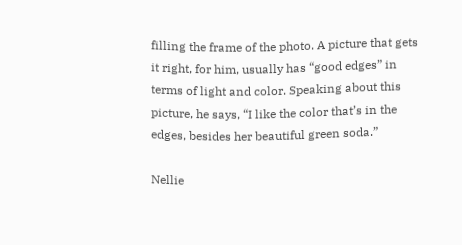filling the frame of the photo. A picture that gets it right, for him, usually has “good edges” in terms of light and color. Speaking about this picture, he says, “I like the color that’s in the edges, besides her beautiful green soda.”

Nellie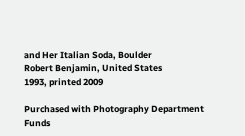and Her Italian Soda, Boulder
Robert Benjamin, United States
1993, printed 2009

Purchased with Photography Department Funds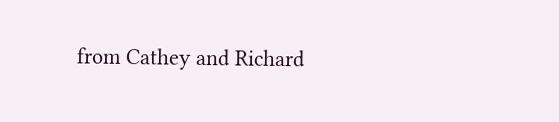from Cathey and Richard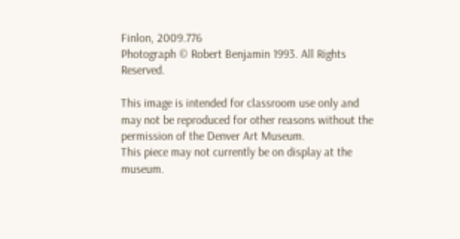Finlon, 2009.776
Photograph © Robert Benjamin 1993. All Rights Reserved.

This image is intended for classroom use only and may not be reproduced for other reasons without the permission of the Denver Art Museum.
This piece may not currently be on display at the museum.